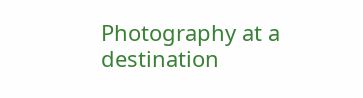Photography at a destination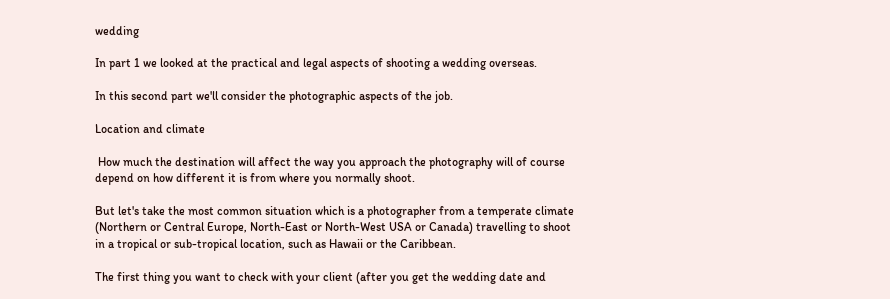wedding

In part 1 we looked at the practical and legal aspects of shooting a wedding overseas.

In this second part we'll consider the photographic aspects of the job.

Location and climate

 How much the destination will affect the way you approach the photography will of course depend on how different it is from where you normally shoot.

But let's take the most common situation which is a photographer from a temperate climate (Northern or Central Europe, North-East or North-West USA or Canada) travelling to shoot in a tropical or sub-tropical location, such as Hawaii or the Caribbean.

The first thing you want to check with your client (after you get the wedding date and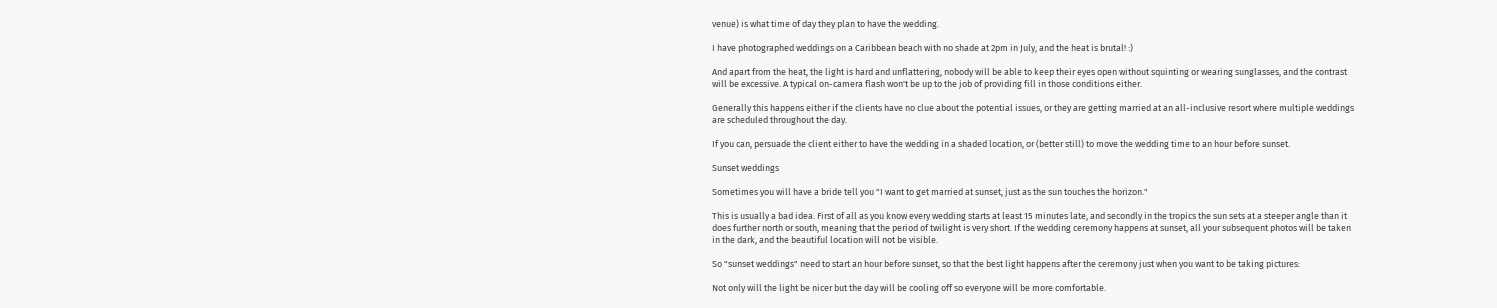venue) is what time of day they plan to have the wedding.

I have photographed weddings on a Caribbean beach with no shade at 2pm in July, and the heat is brutal! :)

And apart from the heat, the light is hard and unflattering, nobody will be able to keep their eyes open without squinting or wearing sunglasses, and the contrast will be excessive. A typical on-camera flash won't be up to the job of providing fill in those conditions either.

Generally this happens either if the clients have no clue about the potential issues, or they are getting married at an all-inclusive resort where multiple weddings are scheduled throughout the day.

If you can, persuade the client either to have the wedding in a shaded location, or (better still) to move the wedding time to an hour before sunset.

Sunset weddings

Sometimes you will have a bride tell you "I want to get married at sunset, just as the sun touches the horizon."

This is usually a bad idea. First of all as you know every wedding starts at least 15 minutes late, and secondly in the tropics the sun sets at a steeper angle than it does further north or south, meaning that the period of twilight is very short. If the wedding ceremony happens at sunset, all your subsequent photos will be taken in the dark, and the beautiful location will not be visible.

So "sunset weddings" need to start an hour before sunset, so that the best light happens after the ceremony just when you want to be taking pictures:

Not only will the light be nicer but the day will be cooling off so everyone will be more comfortable.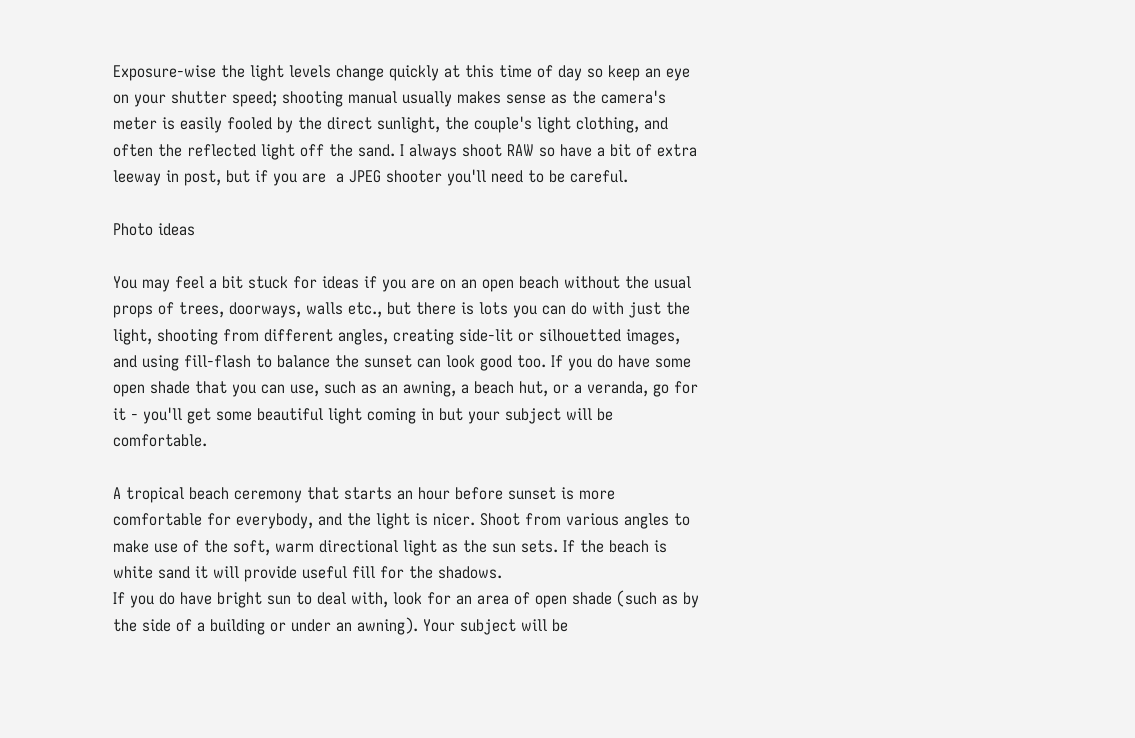Exposure-wise the light levels change quickly at this time of day so keep an eye on your shutter speed; shooting manual usually makes sense as the camera's meter is easily fooled by the direct sunlight, the couple's light clothing, and often the reflected light off the sand. I always shoot RAW so have a bit of extra leeway in post, but if you are  a JPEG shooter you'll need to be careful.

Photo ideas

You may feel a bit stuck for ideas if you are on an open beach without the usual props of trees, doorways, walls etc., but there is lots you can do with just the light, shooting from different angles, creating side-lit or silhouetted images, and using fill-flash to balance the sunset can look good too. If you do have some open shade that you can use, such as an awning, a beach hut, or a veranda, go for it - you'll get some beautiful light coming in but your subject will be comfortable.

A tropical beach ceremony that starts an hour before sunset is more comfortable for everybody, and the light is nicer. Shoot from various angles to make use of the soft, warm directional light as the sun sets. If the beach is white sand it will provide useful fill for the shadows.
If you do have bright sun to deal with, look for an area of open shade (such as by the side of a building or under an awning). Your subject will be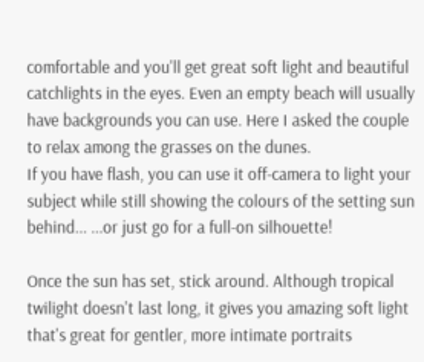comfortable and you'll get great soft light and beautiful catchlights in the eyes. Even an empty beach will usually have backgrounds you can use. Here I asked the couple to relax among the grasses on the dunes.
If you have flash, you can use it off-camera to light your subject while still showing the colours of the setting sun behind... ...or just go for a full-on silhouette!

Once the sun has set, stick around. Although tropical twilight doesn't last long, it gives you amazing soft light that's great for gentler, more intimate portraits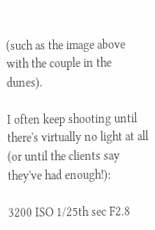(such as the image above with the couple in the dunes).

I often keep shooting until there's virtually no light at all (or until the clients say they've had enough!):

3200 ISO 1/25th sec F2.8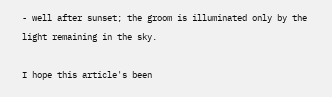- well after sunset; the groom is illuminated only by the light remaining in the sky.

I hope this article's been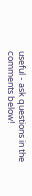useful - ask questions in the comments below!